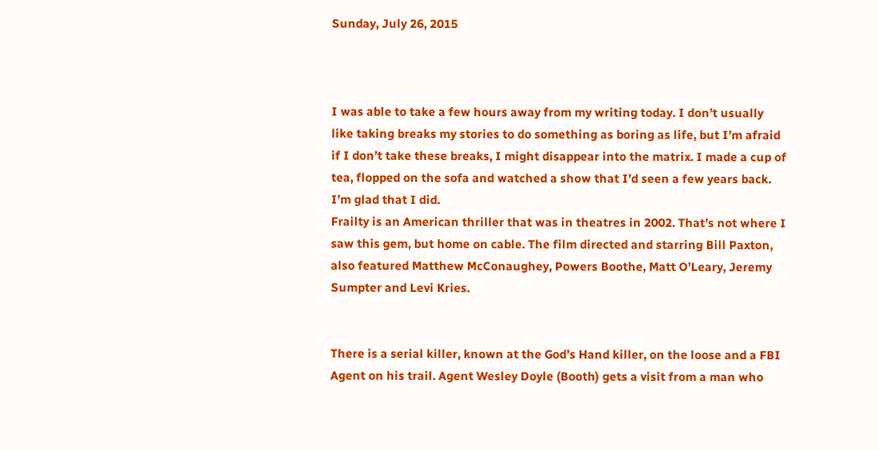Sunday, July 26, 2015



I was able to take a few hours away from my writing today. I don’t usually like taking breaks my stories to do something as boring as life, but I’m afraid if I don’t take these breaks, I might disappear into the matrix. I made a cup of tea, flopped on the sofa and watched a show that I’d seen a few years back. I’m glad that I did.
Frailty is an American thriller that was in theatres in 2002. That’s not where I saw this gem, but home on cable. The film directed and starring Bill Paxton, also featured Matthew McConaughey, Powers Boothe, Matt O’Leary, Jeremy Sumpter and Levi Kries.


There is a serial killer, known at the God’s Hand killer, on the loose and a FBI Agent on his trail. Agent Wesley Doyle (Booth) gets a visit from a man who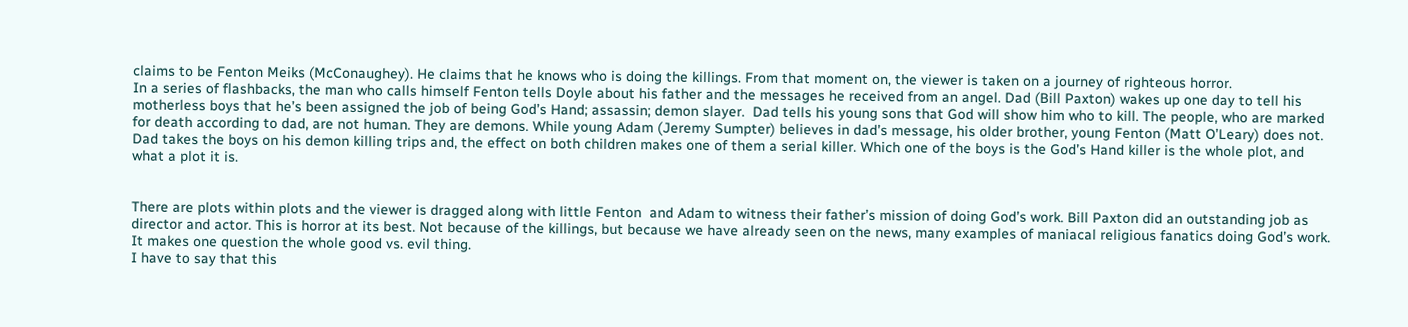claims to be Fenton Meiks (McConaughey). He claims that he knows who is doing the killings. From that moment on, the viewer is taken on a journey of righteous horror.
In a series of flashbacks, the man who calls himself Fenton tells Doyle about his father and the messages he received from an angel. Dad (Bill Paxton) wakes up one day to tell his motherless boys that he’s been assigned the job of being God’s Hand; assassin; demon slayer.  Dad tells his young sons that God will show him who to kill. The people, who are marked for death according to dad, are not human. They are demons. While young Adam (Jeremy Sumpter) believes in dad’s message, his older brother, young Fenton (Matt O’Leary) does not. Dad takes the boys on his demon killing trips and, the effect on both children makes one of them a serial killer. Which one of the boys is the God’s Hand killer is the whole plot, and what a plot it is.


There are plots within plots and the viewer is dragged along with little Fenton  and Adam to witness their father’s mission of doing God’s work. Bill Paxton did an outstanding job as director and actor. This is horror at its best. Not because of the killings, but because we have already seen on the news, many examples of maniacal religious fanatics doing God’s work. It makes one question the whole good vs. evil thing.
I have to say that this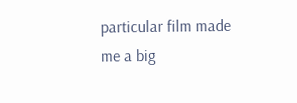particular film made me a big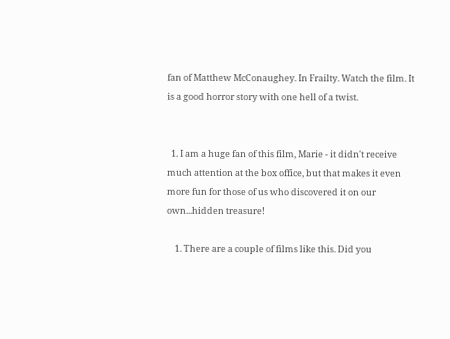fan of Matthew McConaughey. In Frailty. Watch the film. It is a good horror story with one hell of a twist.


  1. I am a huge fan of this film, Marie - it didn't receive much attention at the box office, but that makes it even more fun for those of us who discovered it on our own...hidden treasure!

    1. There are a couple of films like this. Did you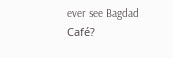ever see Bagdad Café?